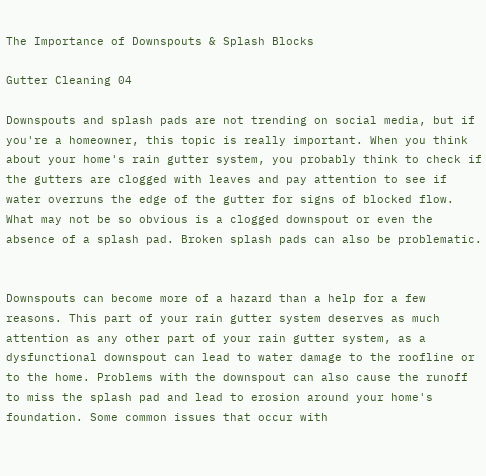The Importance of Downspouts & Splash Blocks

Gutter Cleaning 04

Downspouts and splash pads are not trending on social media, but if you're a homeowner, this topic is really important. When you think about your home's rain gutter system, you probably think to check if the gutters are clogged with leaves and pay attention to see if water overruns the edge of the gutter for signs of blocked flow. What may not be so obvious is a clogged downspout or even the absence of a splash pad. Broken splash pads can also be problematic.


Downspouts can become more of a hazard than a help for a few reasons. This part of your rain gutter system deserves as much attention as any other part of your rain gutter system, as a dysfunctional downspout can lead to water damage to the roofline or to the home. Problems with the downspout can also cause the runoff to miss the splash pad and lead to erosion around your home's foundation. Some common issues that occur with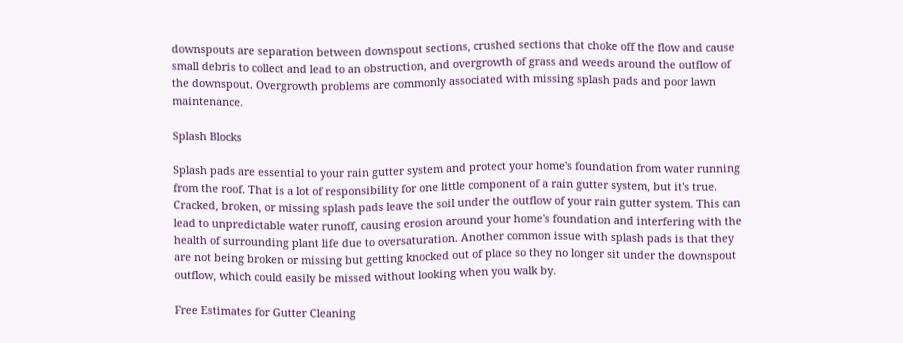downspouts are separation between downspout sections, crushed sections that choke off the flow and cause small debris to collect and lead to an obstruction, and overgrowth of grass and weeds around the outflow of the downspout. Overgrowth problems are commonly associated with missing splash pads and poor lawn maintenance.

Splash Blocks

Splash pads are essential to your rain gutter system and protect your home's foundation from water running from the roof. That is a lot of responsibility for one little component of a rain gutter system, but it's true. Cracked, broken, or missing splash pads leave the soil under the outflow of your rain gutter system. This can lead to unpredictable water runoff, causing erosion around your home's foundation and interfering with the health of surrounding plant life due to oversaturation. Another common issue with splash pads is that they are not being broken or missing but getting knocked out of place so they no longer sit under the downspout outflow, which could easily be missed without looking when you walk by.

Free Estimates for Gutter Cleaning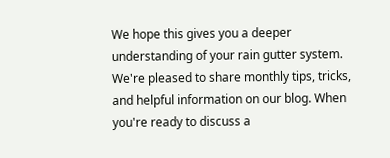We hope this gives you a deeper understanding of your rain gutter system. We're pleased to share monthly tips, tricks, and helpful information on our blog. When you're ready to discuss a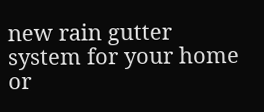new rain gutter system for your home or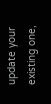update your existing one,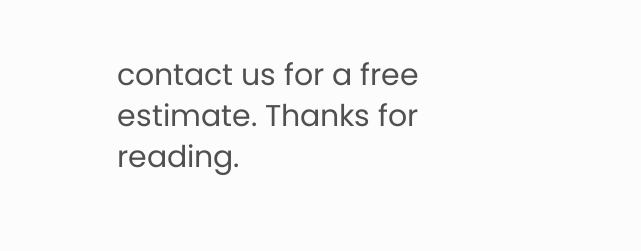contact us for a free estimate. Thanks for reading.